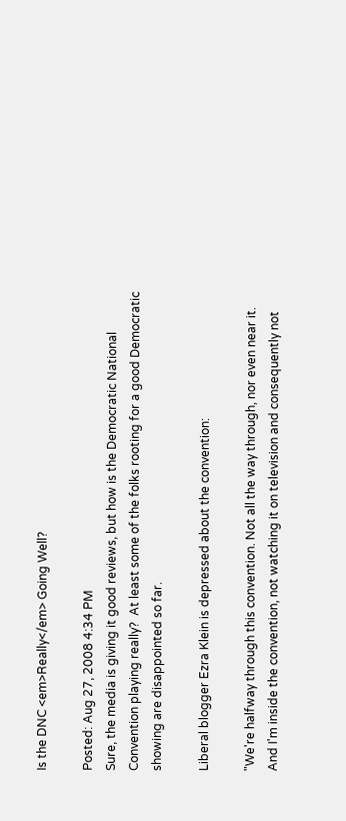Is the DNC <em>Really</em> Going Well?

Posted: Aug 27, 2008 4:34 PM
Sure, the media is giving it good reviews, but how is the Democratic National Convention playing really?  At least some of the folks rooting for a good Democratic showing are disappointed so far.

Liberal blogger Ezra Klein is depressed about the convention:

"We're halfway through this convention. Not all the way through, nor even near it. And I'm inside the convention, not watching it on television and consequently not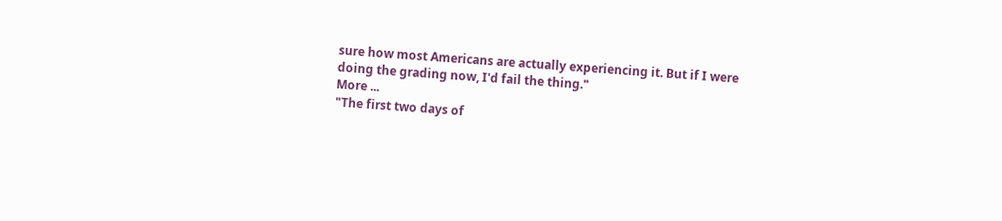sure how most Americans are actually experiencing it. But if I were doing the grading now, I'd fail the thing."
More ...
"The first two days of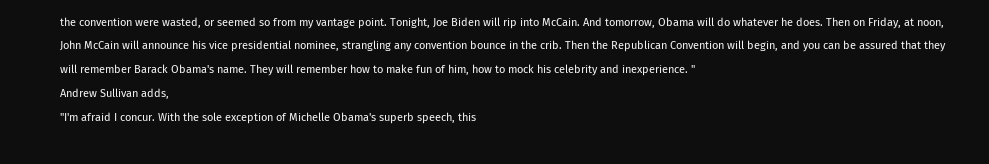the convention were wasted, or seemed so from my vantage point. Tonight, Joe Biden will rip into McCain. And tomorrow, Obama will do whatever he does. Then on Friday, at noon, John McCain will announce his vice presidential nominee, strangling any convention bounce in the crib. Then the Republican Convention will begin, and you can be assured that they will remember Barack Obama's name. They will remember how to make fun of him, how to mock his celebrity and inexperience. "
Andrew Sullivan adds,
"I'm afraid I concur. With the sole exception of Michelle Obama's superb speech, this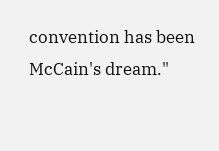convention has been McCain's dream."